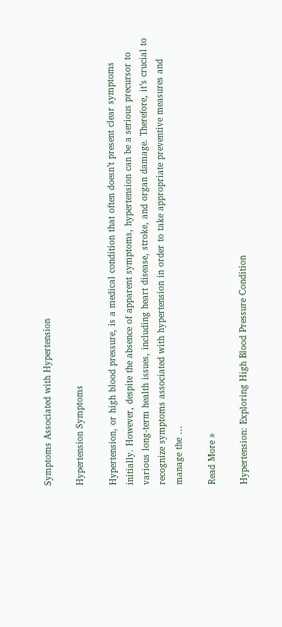Symptoms Associated with Hypertension

Hypertension Symptoms

Hypertension, or high blood pressure, is a medical condition that often doesn’t present clear symptoms initially. However, despite the absence of apparent symptoms, hypertension can be a serious precursor to various long-term health issues, including heart disease, stroke, and organ damage. Therefore, it’s crucial to recognize symptoms associated with hypertension in order to take appropriate preventive measures and manage the …

Read More »

Hypertension: Exploring High Blood Pressure Condition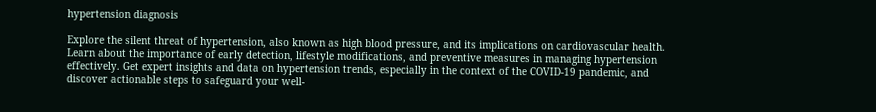hypertension diagnosis

Explore the silent threat of hypertension, also known as high blood pressure, and its implications on cardiovascular health. Learn about the importance of early detection, lifestyle modifications, and preventive measures in managing hypertension effectively. Get expert insights and data on hypertension trends, especially in the context of the COVID-19 pandemic, and discover actionable steps to safeguard your well-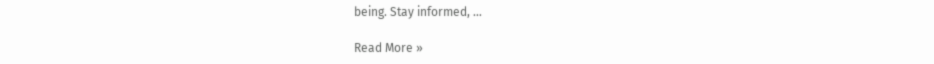being. Stay informed, …

Read More »